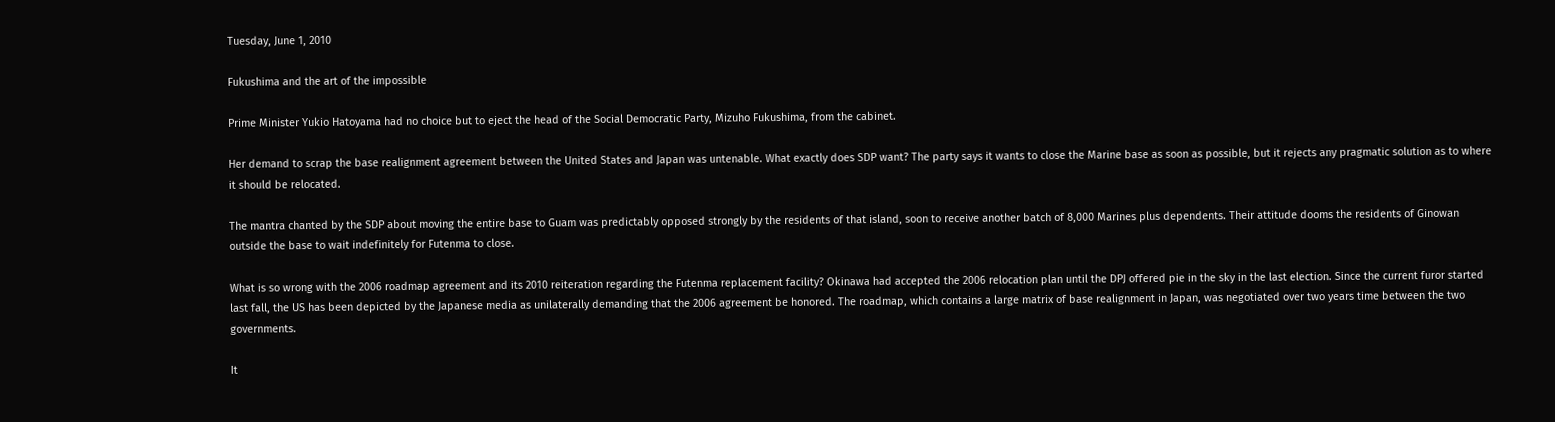Tuesday, June 1, 2010

Fukushima and the art of the impossible

Prime Minister Yukio Hatoyama had no choice but to eject the head of the Social Democratic Party, Mizuho Fukushima, from the cabinet.

Her demand to scrap the base realignment agreement between the United States and Japan was untenable. What exactly does SDP want? The party says it wants to close the Marine base as soon as possible, but it rejects any pragmatic solution as to where it should be relocated.

The mantra chanted by the SDP about moving the entire base to Guam was predictably opposed strongly by the residents of that island, soon to receive another batch of 8,000 Marines plus dependents. Their attitude dooms the residents of Ginowan outside the base to wait indefinitely for Futenma to close.

What is so wrong with the 2006 roadmap agreement and its 2010 reiteration regarding the Futenma replacement facility? Okinawa had accepted the 2006 relocation plan until the DPJ offered pie in the sky in the last election. Since the current furor started last fall, the US has been depicted by the Japanese media as unilaterally demanding that the 2006 agreement be honored. The roadmap, which contains a large matrix of base realignment in Japan, was negotiated over two years time between the two governments.

It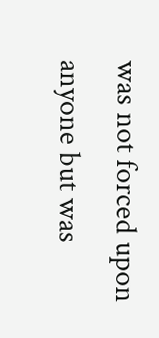was not forced upon anyone but was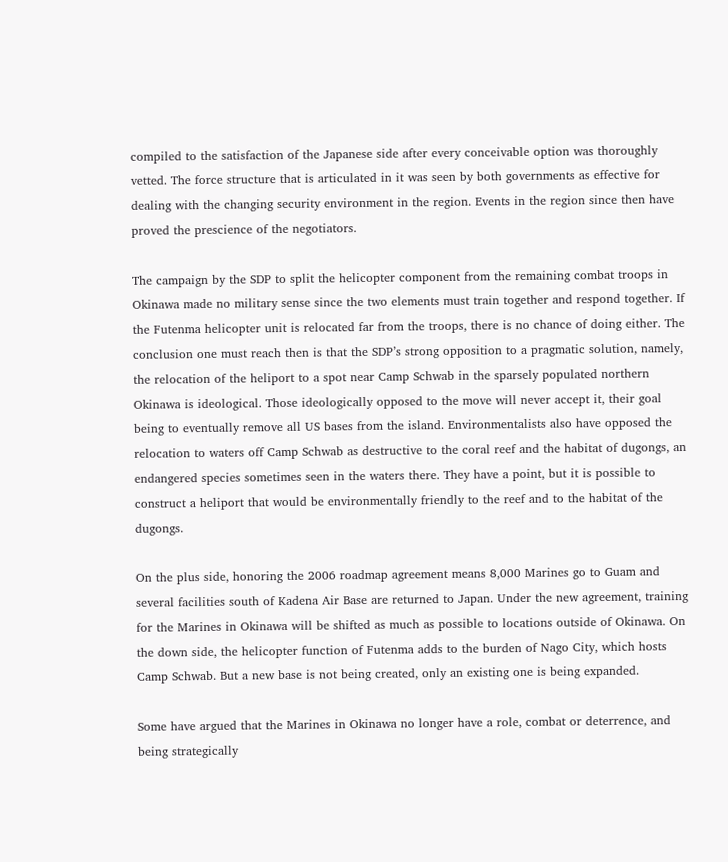compiled to the satisfaction of the Japanese side after every conceivable option was thoroughly vetted. The force structure that is articulated in it was seen by both governments as effective for dealing with the changing security environment in the region. Events in the region since then have proved the prescience of the negotiators.

The campaign by the SDP to split the helicopter component from the remaining combat troops in Okinawa made no military sense since the two elements must train together and respond together. If the Futenma helicopter unit is relocated far from the troops, there is no chance of doing either. The conclusion one must reach then is that the SDP’s strong opposition to a pragmatic solution, namely, the relocation of the heliport to a spot near Camp Schwab in the sparsely populated northern Okinawa is ideological. Those ideologically opposed to the move will never accept it, their goal being to eventually remove all US bases from the island. Environmentalists also have opposed the relocation to waters off Camp Schwab as destructive to the coral reef and the habitat of dugongs, an endangered species sometimes seen in the waters there. They have a point, but it is possible to construct a heliport that would be environmentally friendly to the reef and to the habitat of the dugongs.

On the plus side, honoring the 2006 roadmap agreement means 8,000 Marines go to Guam and several facilities south of Kadena Air Base are returned to Japan. Under the new agreement, training for the Marines in Okinawa will be shifted as much as possible to locations outside of Okinawa. On the down side, the helicopter function of Futenma adds to the burden of Nago City, which hosts Camp Schwab. But a new base is not being created, only an existing one is being expanded.

Some have argued that the Marines in Okinawa no longer have a role, combat or deterrence, and being strategically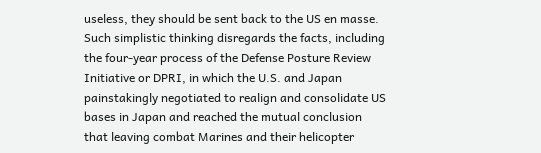useless, they should be sent back to the US en masse. Such simplistic thinking disregards the facts, including the four-year process of the Defense Posture Review Initiative or DPRI, in which the U.S. and Japan painstakingly negotiated to realign and consolidate US bases in Japan and reached the mutual conclusion that leaving combat Marines and their helicopter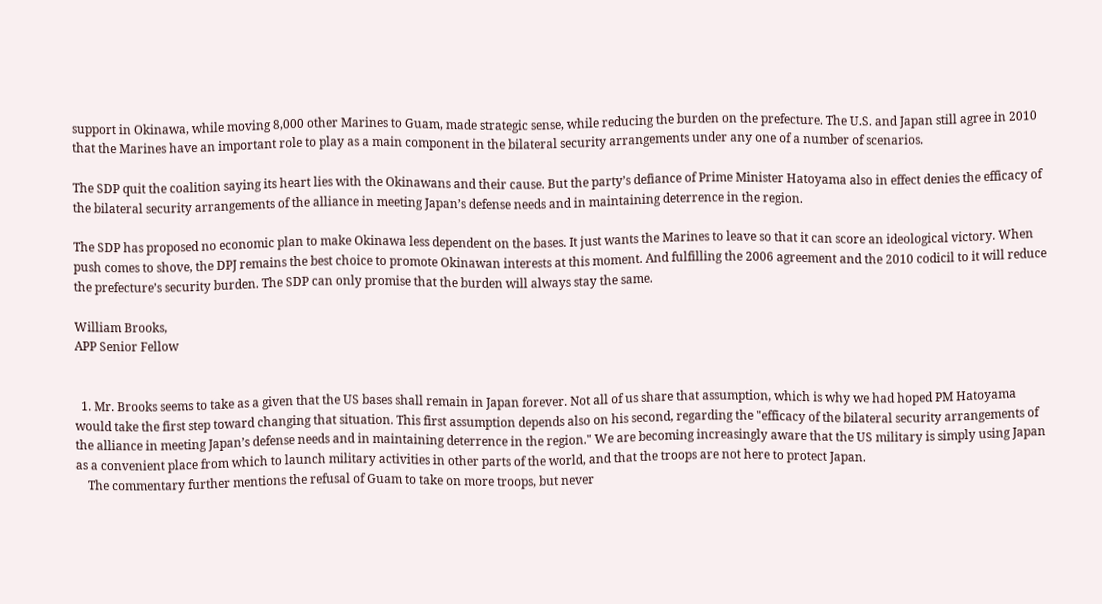support in Okinawa, while moving 8,000 other Marines to Guam, made strategic sense, while reducing the burden on the prefecture. The U.S. and Japan still agree in 2010 that the Marines have an important role to play as a main component in the bilateral security arrangements under any one of a number of scenarios.

The SDP quit the coalition saying its heart lies with the Okinawans and their cause. But the party’s defiance of Prime Minister Hatoyama also in effect denies the efficacy of the bilateral security arrangements of the alliance in meeting Japan’s defense needs and in maintaining deterrence in the region.

The SDP has proposed no economic plan to make Okinawa less dependent on the bases. It just wants the Marines to leave so that it can score an ideological victory. When push comes to shove, the DPJ remains the best choice to promote Okinawan interests at this moment. And fulfilling the 2006 agreement and the 2010 codicil to it will reduce the prefecture’s security burden. The SDP can only promise that the burden will always stay the same.

William Brooks,
APP Senior Fellow


  1. Mr. Brooks seems to take as a given that the US bases shall remain in Japan forever. Not all of us share that assumption, which is why we had hoped PM Hatoyama would take the first step toward changing that situation. This first assumption depends also on his second, regarding the "efficacy of the bilateral security arrangements of the alliance in meeting Japan’s defense needs and in maintaining deterrence in the region." We are becoming increasingly aware that the US military is simply using Japan as a convenient place from which to launch military activities in other parts of the world, and that the troops are not here to protect Japan.
    The commentary further mentions the refusal of Guam to take on more troops, but never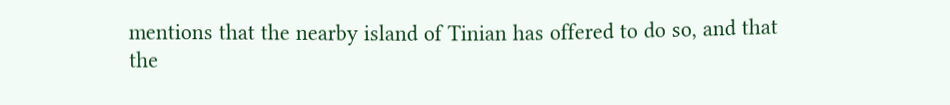mentions that the nearby island of Tinian has offered to do so, and that the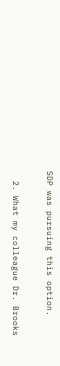SDP was pursuing this option.

  2. What my colleague Dr. Brooks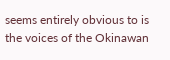seems entirely obvious to is the voices of the Okinawan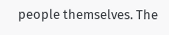people themselves. The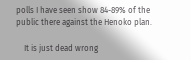polls I have seen show 84-89% of the public there against the Henoko plan.

    It is just dead wrong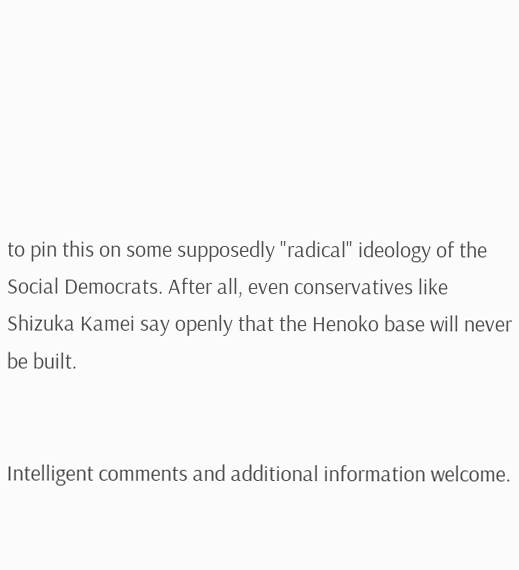to pin this on some supposedly "radical" ideology of the Social Democrats. After all, even conservatives like Shizuka Kamei say openly that the Henoko base will never be built.


Intelligent comments and additional information welcome.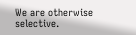We are otherwise selective.